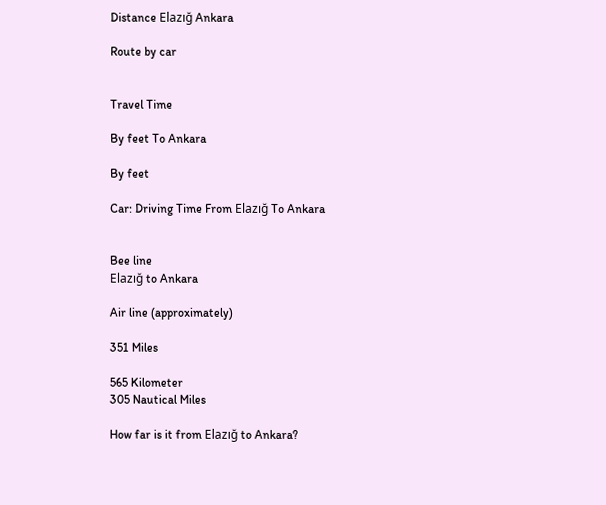Distance Elazığ Ankara

Route by car


Travel Time

By feet To Ankara

By feet

Car: Driving Time From Elazığ To Ankara


Bee line
Elazığ to Ankara

Air line (approximately)

351 Miles

565 Kilometer
305 Nautical Miles

How far is it from Elazığ to Ankara?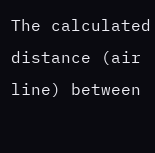The calculated distance (air line) between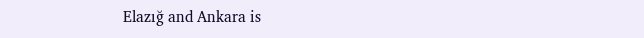Elazığ and Ankara is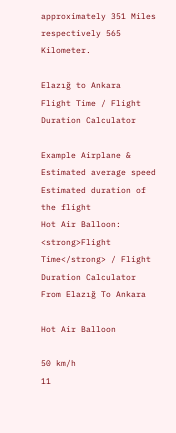approximately 351 Miles respectively 565 Kilometer.

Elazığ to Ankara
Flight Time / Flight Duration Calculator

Example Airplane & Estimated average speed Estimated duration of the flight
Hot Air Balloon: <strong>Flight Time</strong> / Flight Duration Calculator From Elazığ To Ankara

Hot Air Balloon

50 km/h
11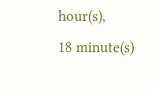hour(s),
18 minute(s)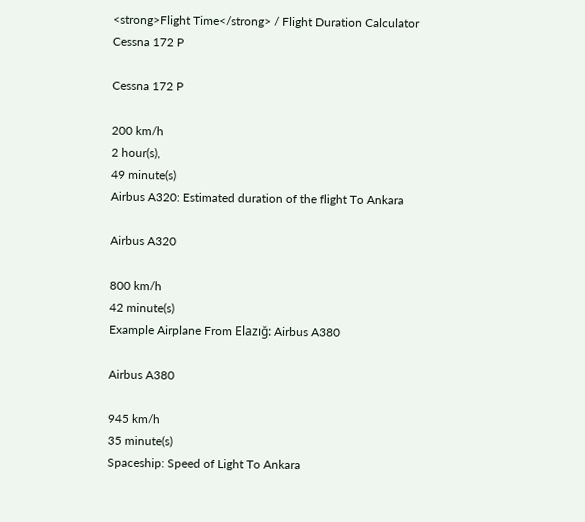<strong>Flight Time</strong> / Flight Duration Calculator Cessna 172 P

Cessna 172 P

200 km/h
2 hour(s),
49 minute(s)
Airbus A320: Estimated duration of the flight To Ankara

Airbus A320

800 km/h
42 minute(s)
Example Airplane From Elazığ: Airbus A380

Airbus A380

945 km/h
35 minute(s)
Spaceship: Speed of Light To Ankara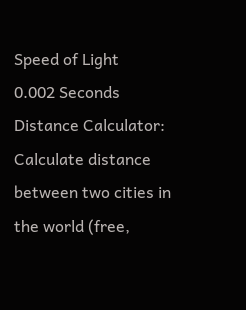Speed of Light
0.002 Seconds
Distance Calculator: Calculate distance between two cities in the world (free,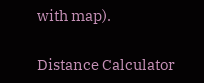with map).

Distance Calculator